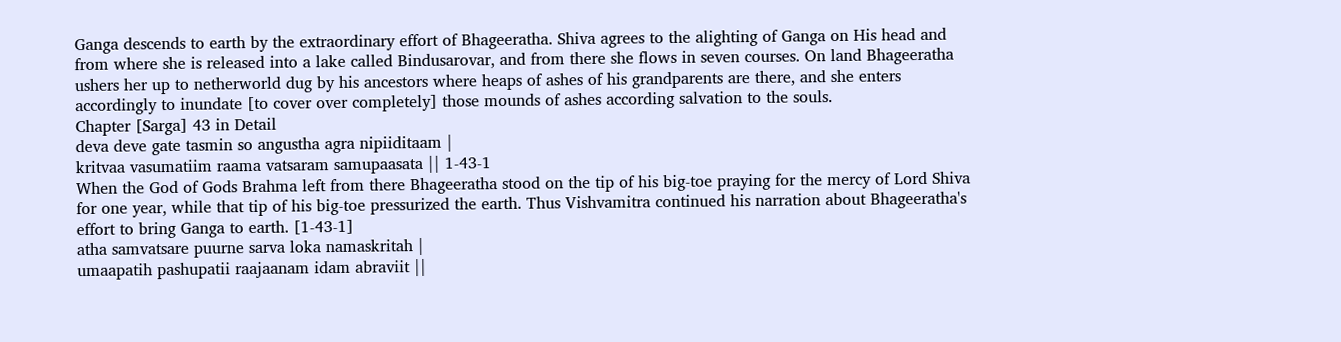Ganga descends to earth by the extraordinary effort of Bhageeratha. Shiva agrees to the alighting of Ganga on His head and from where she is released into a lake called Bindusarovar, and from there she flows in seven courses. On land Bhageeratha ushers her up to netherworld dug by his ancestors where heaps of ashes of his grandparents are there, and she enters accordingly to inundate [to cover over completely] those mounds of ashes according salvation to the souls.
Chapter [Sarga] 43 in Detail
deva deve gate tasmin so angustha agra nipiiditaam |
kritvaa vasumatiim raama vatsaram samupaasata || 1-43-1
When the God of Gods Brahma left from there Bhageeratha stood on the tip of his big-toe praying for the mercy of Lord Shiva for one year, while that tip of his big-toe pressurized the earth. Thus Vishvamitra continued his narration about Bhageeratha's effort to bring Ganga to earth. [1-43-1]
atha samvatsare puurne sarva loka namaskritah |
umaapatih pashupatii raajaanam idam abraviit ||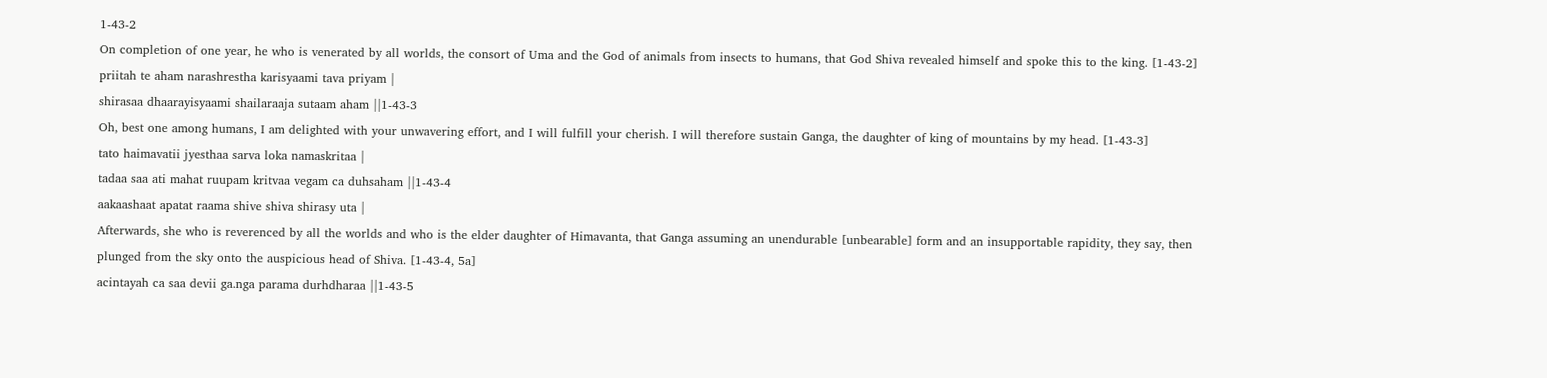1-43-2
On completion of one year, he who is venerated by all worlds, the consort of Uma and the God of animals from insects to humans, that God Shiva revealed himself and spoke this to the king. [1-43-2]
priitah te aham narashrestha karisyaami tava priyam |
shirasaa dhaarayisyaami shailaraaja sutaam aham ||1-43-3
Oh, best one among humans, I am delighted with your unwavering effort, and I will fulfill your cherish. I will therefore sustain Ganga, the daughter of king of mountains by my head. [1-43-3]
tato haimavatii jyesthaa sarva loka namaskritaa |
tadaa saa ati mahat ruupam kritvaa vegam ca duhsaham ||1-43-4
aakaashaat apatat raama shive shiva shirasy uta |
Afterwards, she who is reverenced by all the worlds and who is the elder daughter of Himavanta, that Ganga assuming an unendurable [unbearable] form and an insupportable rapidity, they say, then plunged from the sky onto the auspicious head of Shiva. [1-43-4, 5a]
acintayah ca saa devii ga.nga parama durhdharaa ||1-43-5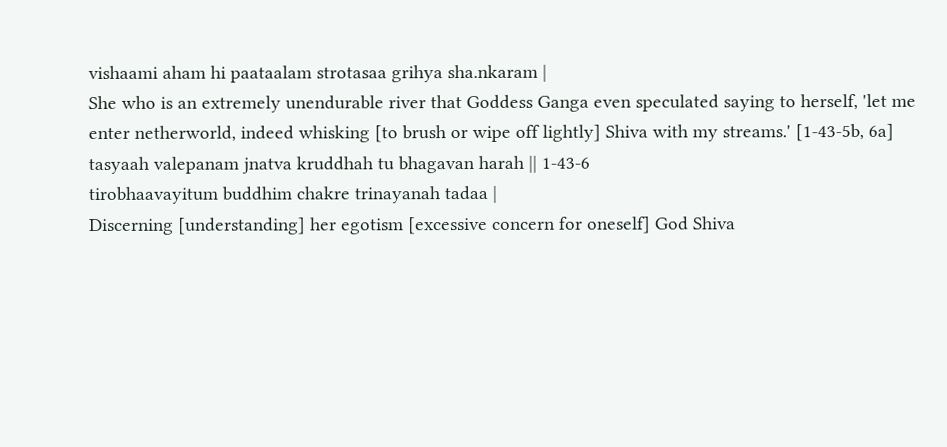vishaami aham hi paataalam strotasaa grihya sha.nkaram |
She who is an extremely unendurable river that Goddess Ganga even speculated saying to herself, 'let me enter netherworld, indeed whisking [to brush or wipe off lightly] Shiva with my streams.' [1-43-5b, 6a]
tasyaah valepanam jnatva kruddhah tu bhagavan harah || 1-43-6
tirobhaavayitum buddhim chakre trinayanah tadaa |
Discerning [understanding] her egotism [excessive concern for oneself] God Shiva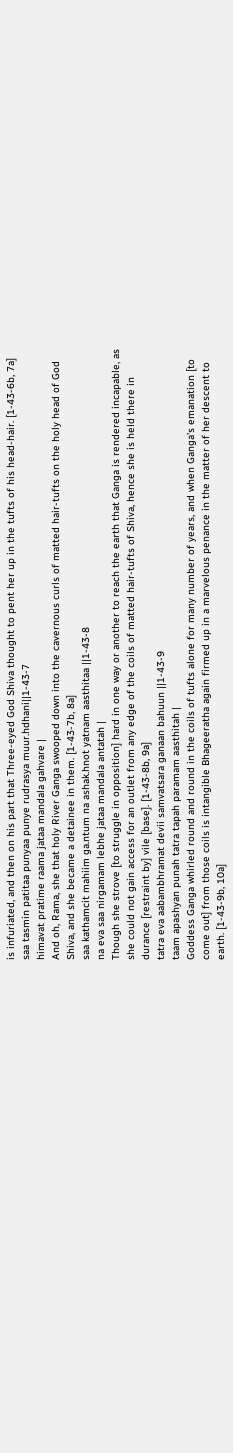is infuriated, and then on his part that Three-eyed God Shiva thought to pent her up in the tufts of his head-hair. [1-43-6b, 7a]
saa tasmin patitaa punyaa punye rudrasya muur.hdhani||1-43-7
himavat pratime raama jataa mandala gahvare |
And oh, Rama, she that holy River Ganga swooped down into the cavernous curls of matted hair-tufts on the holy head of God Shiva, and she became a detainee in them. [1-43-7b, 8a]
saa kathamcit mahiim ga.ntum na ashak.hnot yatnam aasthitaa ||1-43-8
na eva saa nirgamam lebhe jataa mandala antatah |
Though she strove [to struggle in opposition] hard in one way or another to reach the earth that Ganga is rendered incapable, as she could not gain access for an outlet from any edge of the coils of matted hair-tufts of Shiva, hence she is held there in durance [restraint by] vile [base]. [1-43-8b, 9a]
tatra eva aabambhramat devii samvatsara ganaan bahuun ||1-43-9
taam apashyan punah tatra tapah paramam aasthitah |
Goddess Ganga whirled round and round in the coils of tufts alone for many number of years, and when Ganga's emanation [to come out] from those coils is intangible Bhageeratha again firmed up in a marvelous penance in the matter of her descent to earth. [1-43-9b, 10a]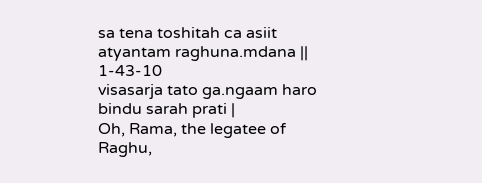sa tena toshitah ca asiit atyantam raghuna.mdana || 1-43-10
visasarja tato ga.ngaam haro bindu sarah prati |
Oh, Rama, the legatee of Raghu,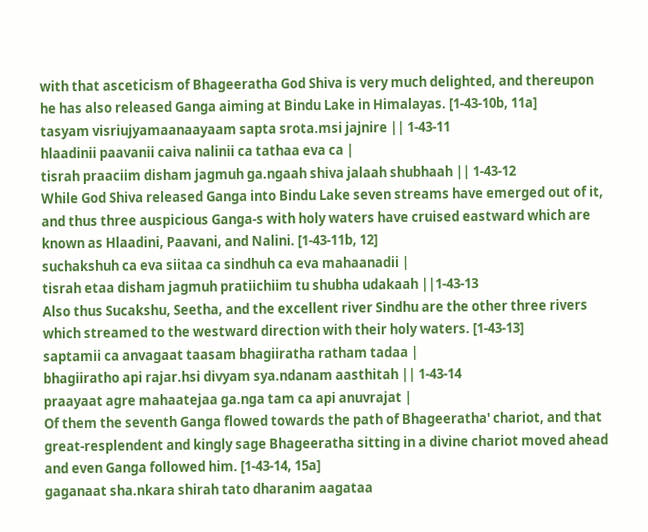with that asceticism of Bhageeratha God Shiva is very much delighted, and thereupon he has also released Ganga aiming at Bindu Lake in Himalayas. [1-43-10b, 11a]
tasyam visriujyamaanaayaam sapta srota.msi jajnire || 1-43-11
hlaadinii paavanii caiva nalinii ca tathaa eva ca |
tisrah praaciim disham jagmuh ga.ngaah shiva jalaah shubhaah || 1-43-12
While God Shiva released Ganga into Bindu Lake seven streams have emerged out of it, and thus three auspicious Ganga-s with holy waters have cruised eastward which are known as Hlaadini, Paavani, and Nalini. [1-43-11b, 12]
suchakshuh ca eva siitaa ca sindhuh ca eva mahaanadii |
tisrah etaa disham jagmuh pratiichiim tu shubha udakaah ||1-43-13
Also thus Sucakshu, Seetha, and the excellent river Sindhu are the other three rivers which streamed to the westward direction with their holy waters. [1-43-13]
saptamii ca anvagaat taasam bhagiiratha ratham tadaa |
bhagiiratho api rajar.hsi divyam sya.ndanam aasthitah || 1-43-14
praayaat agre mahaatejaa ga.nga tam ca api anuvrajat |
Of them the seventh Ganga flowed towards the path of Bhageeratha' chariot, and that great-resplendent and kingly sage Bhageeratha sitting in a divine chariot moved ahead and even Ganga followed him. [1-43-14, 15a]
gaganaat sha.nkara shirah tato dharanim aagataa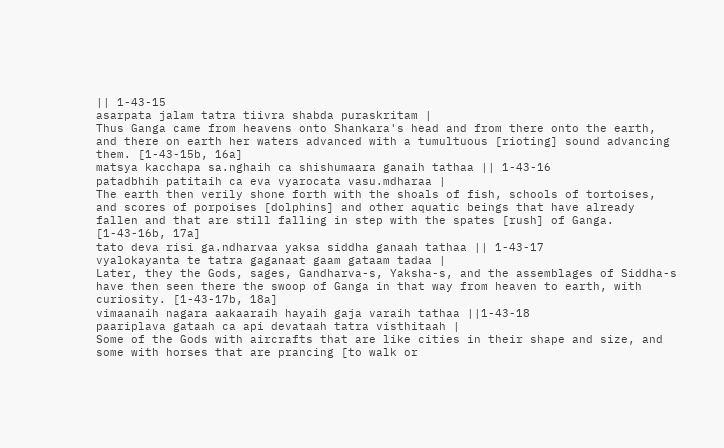|| 1-43-15
asarpata jalam tatra tiivra shabda puraskritam |
Thus Ganga came from heavens onto Shankara's head and from there onto the earth, and there on earth her waters advanced with a tumultuous [rioting] sound advancing them. [1-43-15b, 16a]
matsya kacchapa sa.nghaih ca shishumaara ganaih tathaa || 1-43-16
patadbhih patitaih ca eva vyarocata vasu.mdharaa |
The earth then verily shone forth with the shoals of fish, schools of tortoises, and scores of porpoises [dolphins] and other aquatic beings that have already fallen and that are still falling in step with the spates [rush] of Ganga. [1-43-16b, 17a]
tato deva risi ga.ndharvaa yaksa siddha ganaah tathaa || 1-43-17
vyalokayanta te tatra gaganaat gaam gataam tadaa |
Later, they the Gods, sages, Gandharva-s, Yaksha-s, and the assemblages of Siddha-s have then seen there the swoop of Ganga in that way from heaven to earth, with curiosity. [1-43-17b, 18a]
vimaanaih nagara aakaaraih hayaih gaja varaih tathaa ||1-43-18
paariplava gataah ca api devataah tatra visthitaah |
Some of the Gods with aircrafts that are like cities in their shape and size, and some with horses that are prancing [to walk or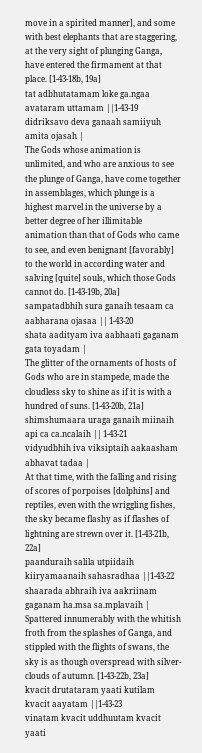move in a spirited manner], and some with best elephants that are staggering, at the very sight of plunging Ganga, have entered the firmament at that place. [1-43-18b, 19a]
tat adbhutatamam loke ga.ngaa avataram uttamam ||1-43-19
didriksavo deva ganaah samiiyuh amita ojasah |
The Gods whose animation is unlimited, and who are anxious to see the plunge of Ganga, have come together in assemblages, which plunge is a highest marvel in the universe by a better degree of her illimitable animation than that of Gods who came to see, and even benignant [favorably] to the world in according water and salving [quite] souls, which those Gods cannot do. [1-43-19b, 20a]
sampatadbhih sura ganaih tesaam ca aabharana ojasaa || 1-43-20
shata aadityam iva aabhaati gaganam gata toyadam |
The glitter of the ornaments of hosts of Gods who are in stampede, made the cloudless sky to shine as if it is with a hundred of suns. [1-43-20b, 21a]
shimshumaara uraga ganaih miinaih api ca ca.ncalaih || 1-43-21
vidyudbhih iva viksiptaih aakaasham abhavat tadaa |
At that time, with the falling and rising of scores of porpoises [dolphins] and reptiles, even with the wriggling fishes, the sky became flashy as if flashes of lightning are strewn over it. [1-43-21b, 22a]
paanduraih salila utpiidaih kiiryamaanaih sahasradhaa ||1-43-22
shaarada abhraih iva aakriinam gaganam ha.msa sa.mplavaih |
Spattered innumerably with the whitish froth from the splashes of Ganga, and stippled with the flights of swans, the sky is as though overspread with silver-clouds of autumn. [1-43-22b, 23a]
kvacit drutataram yaati kutilam kvacit aayatam ||1-43-23
vinatam kvacit uddhuutam kvacit yaati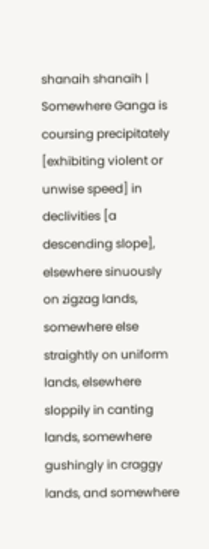shanaih shanaih |
Somewhere Ganga is coursing precipitately [exhibiting violent or unwise speed] in declivities [a descending slope], elsewhere sinuously on zigzag lands, somewhere else straightly on uniform lands, elsewhere sloppily in canting lands, somewhere gushingly in craggy lands, and somewhere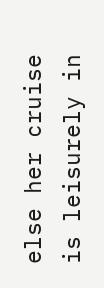else her cruise is leisurely in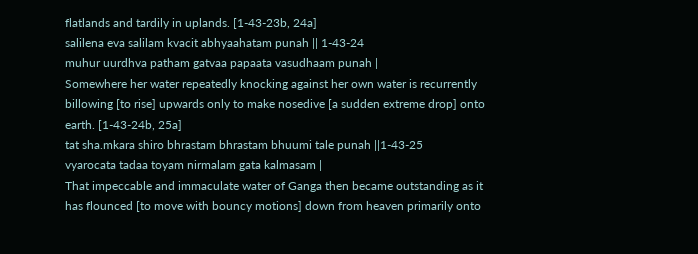flatlands and tardily in uplands. [1-43-23b, 24a]
salilena eva salilam kvacit abhyaahatam punah || 1-43-24
muhur uurdhva patham gatvaa papaata vasudhaam punah |
Somewhere her water repeatedly knocking against her own water is recurrently billowing [to rise] upwards only to make nosedive [a sudden extreme drop] onto earth. [1-43-24b, 25a]
tat sha.mkara shiro bhrastam bhrastam bhuumi tale punah ||1-43-25
vyarocata tadaa toyam nirmalam gata kalmasam |
That impeccable and immaculate water of Ganga then became outstanding as it has flounced [to move with bouncy motions] down from heaven primarily onto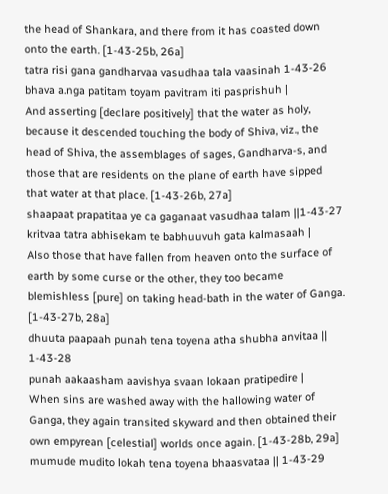the head of Shankara, and there from it has coasted down onto the earth. [1-43-25b, 26a]
tatra risi gana gandharvaa vasudhaa tala vaasinah 1-43-26
bhava a.nga patitam toyam pavitram iti pasprishuh |
And asserting [declare positively] that the water as holy, because it descended touching the body of Shiva, viz., the head of Shiva, the assemblages of sages, Gandharva-s, and those that are residents on the plane of earth have sipped that water at that place. [1-43-26b, 27a]
shaapaat prapatitaa ye ca gaganaat vasudhaa talam ||1-43-27
kritvaa tatra abhisekam te babhuuvuh gata kalmasaah |
Also those that have fallen from heaven onto the surface of earth by some curse or the other, they too became blemishless [pure] on taking head-bath in the water of Ganga. [1-43-27b, 28a]
dhuuta paapaah punah tena toyena atha shubha anvitaa || 1-43-28
punah aakaasham aavishya svaan lokaan pratipedire |
When sins are washed away with the hallowing water of Ganga, they again transited skyward and then obtained their own empyrean [celestial] worlds once again. [1-43-28b, 29a]
mumude mudito lokah tena toyena bhaasvataa || 1-43-29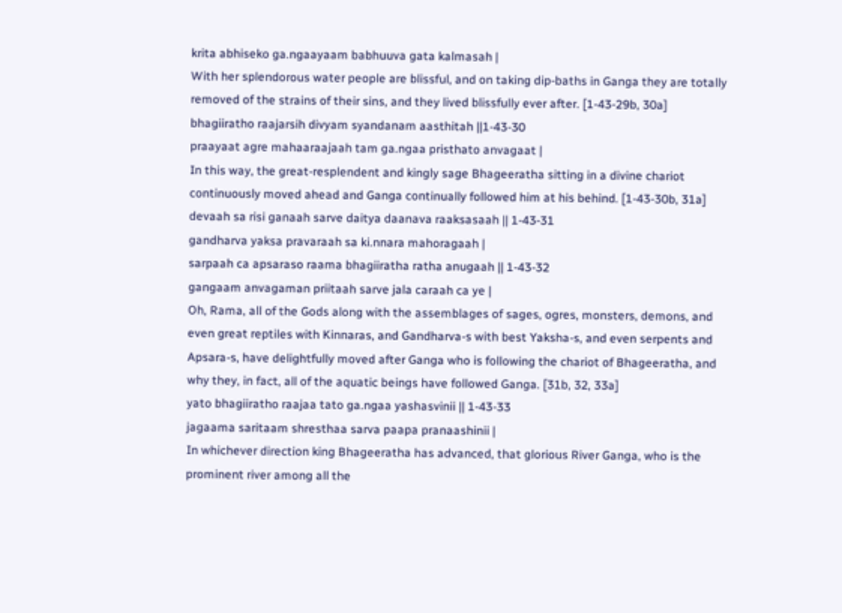krita abhiseko ga.ngaayaam babhuuva gata kalmasah |
With her splendorous water people are blissful, and on taking dip-baths in Ganga they are totally removed of the strains of their sins, and they lived blissfully ever after. [1-43-29b, 30a]
bhagiiratho raajarsih divyam syandanam aasthitah ||1-43-30
praayaat agre mahaaraajaah tam ga.ngaa pristhato anvagaat |
In this way, the great-resplendent and kingly sage Bhageeratha sitting in a divine chariot continuously moved ahead and Ganga continually followed him at his behind. [1-43-30b, 31a]
devaah sa risi ganaah sarve daitya daanava raaksasaah || 1-43-31
gandharva yaksa pravaraah sa ki.nnara mahoragaah |
sarpaah ca apsaraso raama bhagiiratha ratha anugaah || 1-43-32
gangaam anvagaman priitaah sarve jala caraah ca ye |
Oh, Rama, all of the Gods along with the assemblages of sages, ogres, monsters, demons, and even great reptiles with Kinnaras, and Gandharva-s with best Yaksha-s, and even serpents and Apsara-s, have delightfully moved after Ganga who is following the chariot of Bhageeratha, and why they, in fact, all of the aquatic beings have followed Ganga. [31b, 32, 33a]
yato bhagiiratho raajaa tato ga.ngaa yashasvinii || 1-43-33
jagaama saritaam shresthaa sarva paapa pranaashinii |
In whichever direction king Bhageeratha has advanced, that glorious River Ganga, who is the prominent river among all the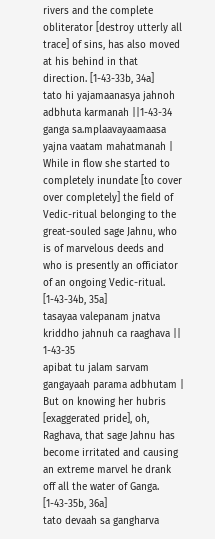rivers and the complete obliterator [destroy utterly all trace] of sins, has also moved at his behind in that direction. [1-43-33b, 34a]
tato hi yajamaanasya jahnoh adbhuta karmanah ||1-43-34
ganga sa.mplaavayaamaasa yajna vaatam mahatmanah |
While in flow she started to completely inundate [to cover over completely] the field of Vedic-ritual belonging to the great-souled sage Jahnu, who is of marvelous deeds and who is presently an officiator of an ongoing Vedic-ritual. [1-43-34b, 35a]
tasayaa valepanam jnatva kriddho jahnuh ca raaghava || 1-43-35
apibat tu jalam sarvam gangayaah parama adbhutam |
But on knowing her hubris [exaggerated pride], oh, Raghava, that sage Jahnu has become irritated and causing an extreme marvel he drank off all the water of Ganga. [1-43-35b, 36a]
tato devaah sa gangharva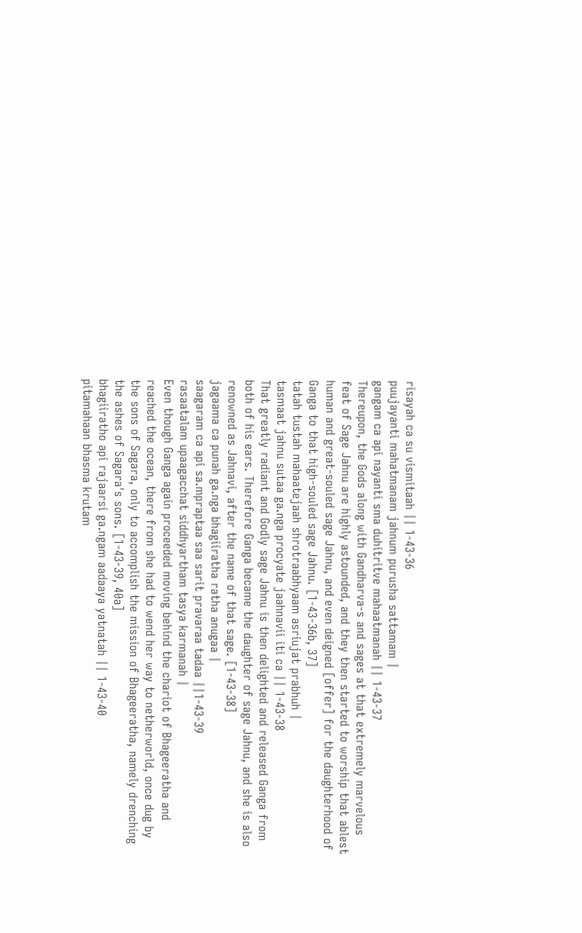risayah ca su vismitaah || 1-43-36
puujayanti mahatmanam jahnum purusha sattamam |
gangam ca api nayanti sma duhitritve mahaatmanah || 1-43-37
Thereupon, the Gods along with Gandharva-s and sages at that extremely marvelous feat of Sage Jahnu are highly astounded, and they then started to worship that ablest human and great-souled sage Jahnu, and even deigned [offer] for the daughterhood of Ganga to that high-souled sage Jahnu. [1-43-36b, 37]
tatah tustah mahaatejaah shrotraabhyaam asriujat prabhuh |
tasmaat jahnu sutaa ga.nga procyate jaahnavii iti ca || 1-43-38
That greatly radiant and Godly sage Jahnu is then delighted and released Ganga from both of his ears. Therefore Ganga became the daughter of sage Jahnu, and she is also renowned as Jahnavi, after the name of that sage. [1-43-38]
jagaama ca punah ga.nga bhagiiratha ratha anugaa |
saagaram ca api sa.mpraptaa saa sarit pravaraa tadaa ||1-43-39
rasaatalam upaagacchat siddhyartham tasya karmanah |
Even though Ganga again proceeded moving behind the chariot of Bhageeratha and reached the ocean, there from she had to wend her way to netherworld, once dug by the sons of Sagara, only to accomplish the mission of Bhageeratha, namely drenching the ashes of Sagara's sons. [1-43-39, 40a]
bhagiiratho api rajaarsi ga.ngam aadaaya yatnatah || 1-43-40
pitamahaan bhasma krutam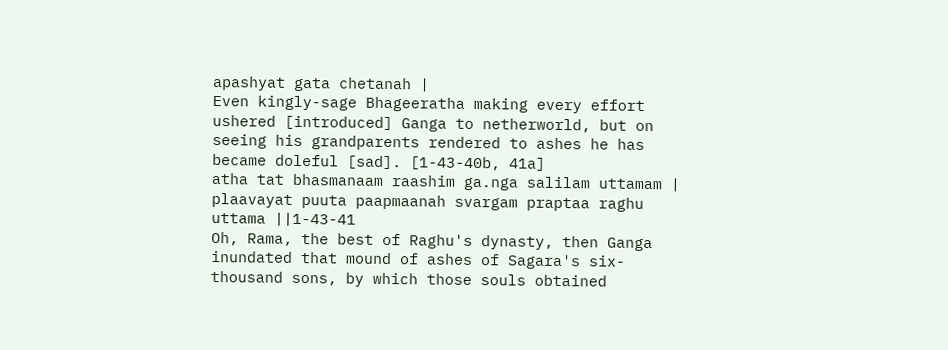apashyat gata chetanah |
Even kingly-sage Bhageeratha making every effort ushered [introduced] Ganga to netherworld, but on seeing his grandparents rendered to ashes he has became doleful [sad]. [1-43-40b, 41a]
atha tat bhasmanaam raashim ga.nga salilam uttamam |
plaavayat puuta paapmaanah svargam praptaa raghu uttama ||1-43-41
Oh, Rama, the best of Raghu's dynasty, then Ganga inundated that mound of ashes of Sagara's six-thousand sons, by which those souls obtained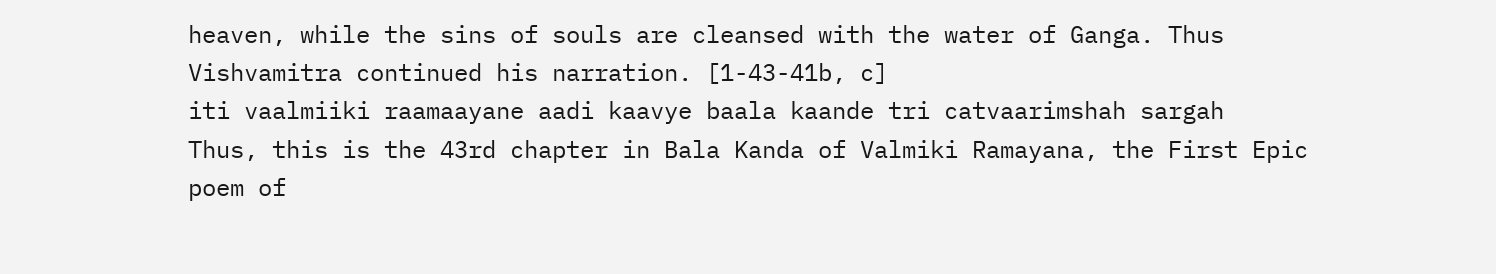heaven, while the sins of souls are cleansed with the water of Ganga. Thus Vishvamitra continued his narration. [1-43-41b, c]
iti vaalmiiki raamaayane aadi kaavye baala kaande tri catvaarimshah sargah
Thus, this is the 43rd chapter in Bala Kanda of Valmiki Ramayana, the First Epic poem of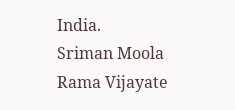India.
Sriman Moola Rama Vijayate